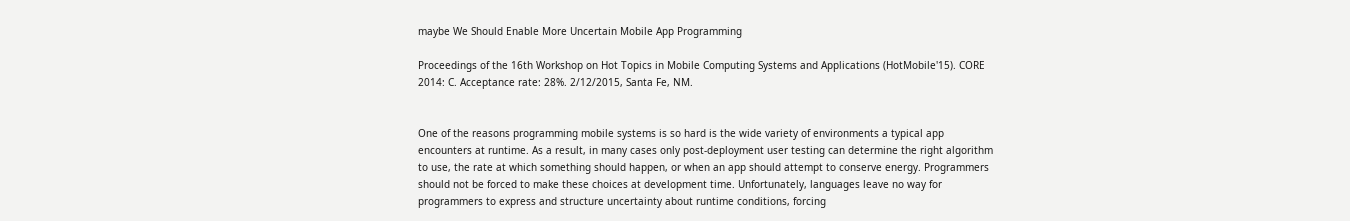maybe We Should Enable More Uncertain Mobile App Programming

Proceedings of the 16th Workshop on Hot Topics in Mobile Computing Systems and Applications (HotMobile'15). CORE 2014: C. Acceptance rate: 28%. 2/12/2015, Santa Fe, NM.


One of the reasons programming mobile systems is so hard is the wide variety of environments a typical app encounters at runtime. As a result, in many cases only post-deployment user testing can determine the right algorithm to use, the rate at which something should happen, or when an app should attempt to conserve energy. Programmers should not be forced to make these choices at development time. Unfortunately, languages leave no way for programmers to express and structure uncertainty about runtime conditions, forcing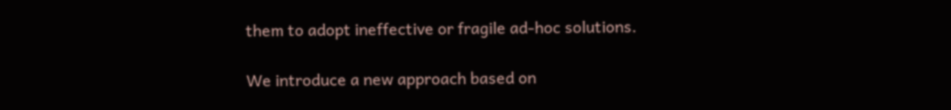them to adopt ineffective or fragile ad-hoc solutions.

We introduce a new approach based on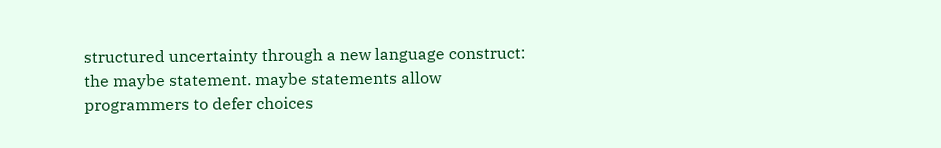structured uncertainty through a new language construct: the maybe statement. maybe statements allow programmers to defer choices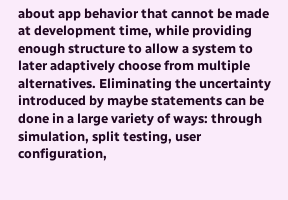about app behavior that cannot be made at development time, while providing enough structure to allow a system to later adaptively choose from multiple alternatives. Eliminating the uncertainty introduced by maybe statements can be done in a large variety of ways: through simulation, split testing, user configuration,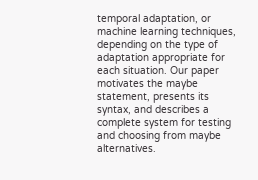temporal adaptation, or machine learning techniques, depending on the type of adaptation appropriate for each situation. Our paper motivates the maybe statement, presents its syntax, and describes a complete system for testing and choosing from maybe alternatives.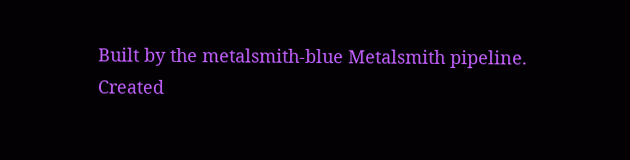Built by the metalsmith-blue Metalsmith pipeline.
Created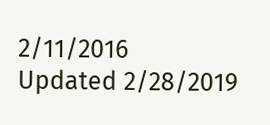2/11/2016
Updated 2/28/2019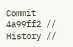Commit 4a99ff2 // History //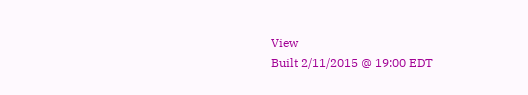View
Built 2/11/2015 @ 19:00 EDT